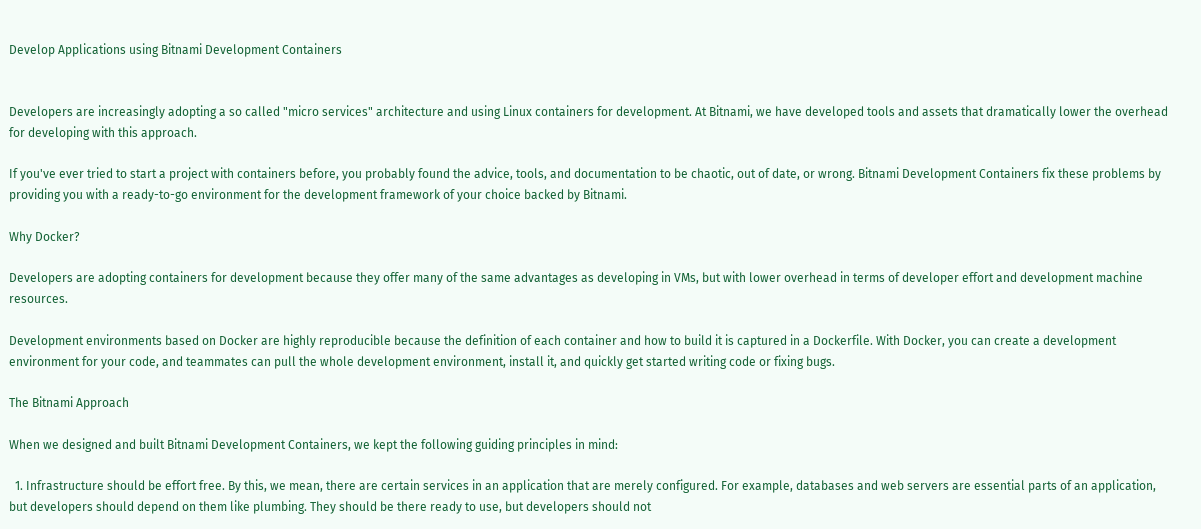Develop Applications using Bitnami Development Containers


Developers are increasingly adopting a so called "micro services" architecture and using Linux containers for development. At Bitnami, we have developed tools and assets that dramatically lower the overhead for developing with this approach.

If you've ever tried to start a project with containers before, you probably found the advice, tools, and documentation to be chaotic, out of date, or wrong. Bitnami Development Containers fix these problems by providing you with a ready-to-go environment for the development framework of your choice backed by Bitnami.

Why Docker?

Developers are adopting containers for development because they offer many of the same advantages as developing in VMs, but with lower overhead in terms of developer effort and development machine resources.

Development environments based on Docker are highly reproducible because the definition of each container and how to build it is captured in a Dockerfile. With Docker, you can create a development environment for your code, and teammates can pull the whole development environment, install it, and quickly get started writing code or fixing bugs.

The Bitnami Approach

When we designed and built Bitnami Development Containers, we kept the following guiding principles in mind:

  1. Infrastructure should be effort free. By this, we mean, there are certain services in an application that are merely configured. For example, databases and web servers are essential parts of an application, but developers should depend on them like plumbing. They should be there ready to use, but developers should not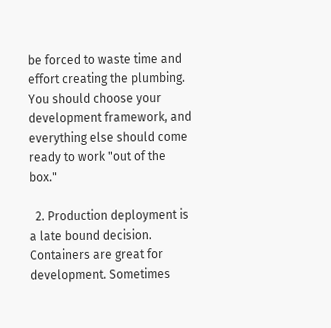be forced to waste time and effort creating the plumbing. You should choose your development framework, and everything else should come ready to work "out of the box."

  2. Production deployment is a late bound decision. Containers are great for development. Sometimes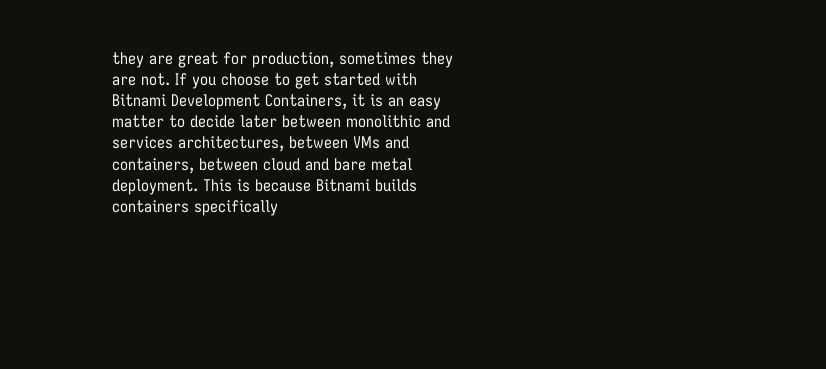they are great for production, sometimes they are not. If you choose to get started with Bitnami Development Containers, it is an easy matter to decide later between monolithic and services architectures, between VMs and containers, between cloud and bare metal deployment. This is because Bitnami builds containers specifically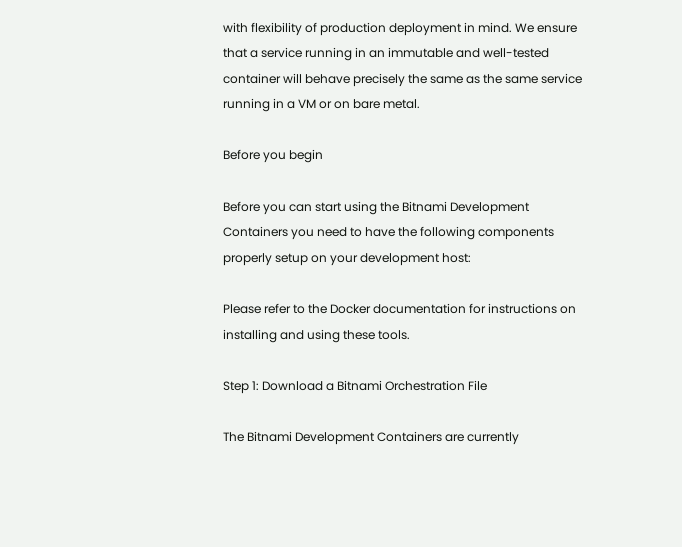with flexibility of production deployment in mind. We ensure that a service running in an immutable and well-tested container will behave precisely the same as the same service running in a VM or on bare metal.

Before you begin

Before you can start using the Bitnami Development Containers you need to have the following components properly setup on your development host:

Please refer to the Docker documentation for instructions on installing and using these tools.

Step 1: Download a Bitnami Orchestration File

The Bitnami Development Containers are currently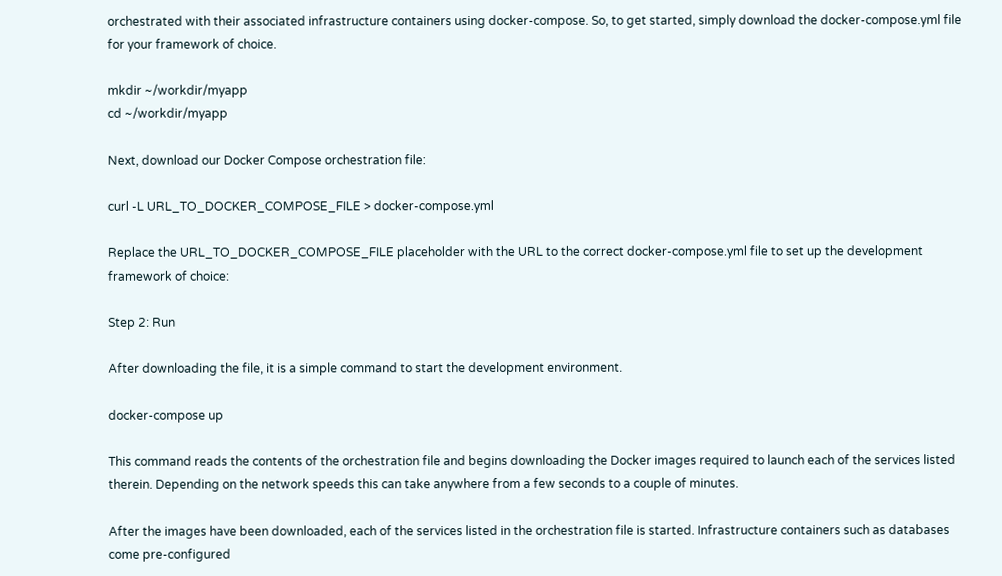orchestrated with their associated infrastructure containers using docker-compose. So, to get started, simply download the docker-compose.yml file for your framework of choice.

mkdir ~/workdir/myapp
cd ~/workdir/myapp

Next, download our Docker Compose orchestration file:

curl -L URL_TO_DOCKER_COMPOSE_FILE > docker-compose.yml

Replace the URL_TO_DOCKER_COMPOSE_FILE placeholder with the URL to the correct docker-compose.yml file to set up the development framework of choice:

Step 2: Run

After downloading the file, it is a simple command to start the development environment.

docker-compose up

This command reads the contents of the orchestration file and begins downloading the Docker images required to launch each of the services listed therein. Depending on the network speeds this can take anywhere from a few seconds to a couple of minutes.

After the images have been downloaded, each of the services listed in the orchestration file is started. Infrastructure containers such as databases come pre-configured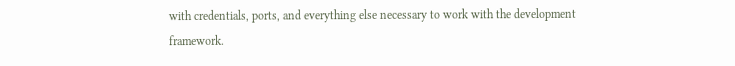with credentials, ports, and everything else necessary to work with the development framework.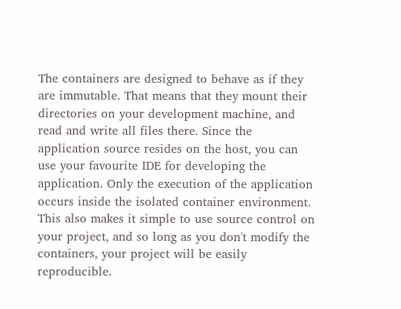The containers are designed to behave as if they are immutable. That means that they mount their directories on your development machine, and read and write all files there. Since the application source resides on the host, you can use your favourite IDE for developing the application. Only the execution of the application occurs inside the isolated container environment. This also makes it simple to use source control on your project, and so long as you don't modify the containers, your project will be easily reproducible.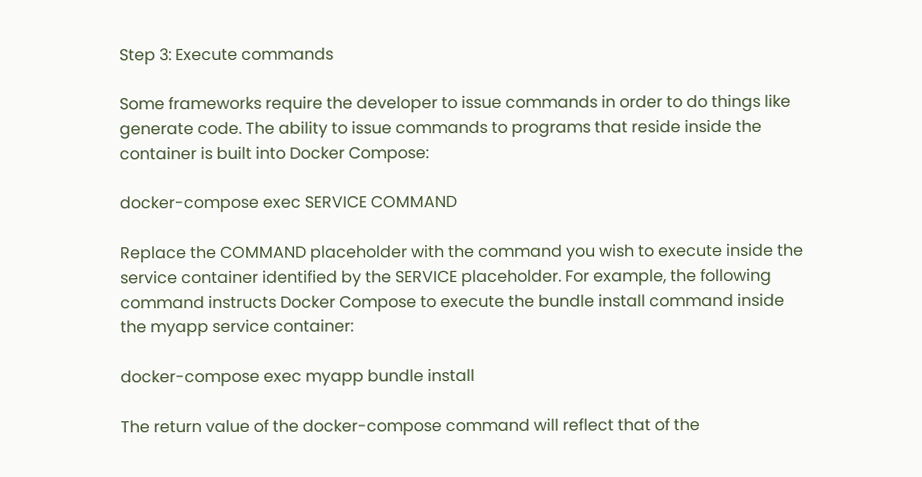Step 3: Execute commands

Some frameworks require the developer to issue commands in order to do things like generate code. The ability to issue commands to programs that reside inside the container is built into Docker Compose:

docker-compose exec SERVICE COMMAND

Replace the COMMAND placeholder with the command you wish to execute inside the service container identified by the SERVICE placeholder. For example, the following command instructs Docker Compose to execute the bundle install command inside the myapp service container:

docker-compose exec myapp bundle install

The return value of the docker-compose command will reflect that of the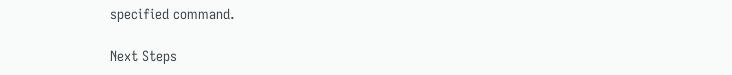specified command.

Next Steps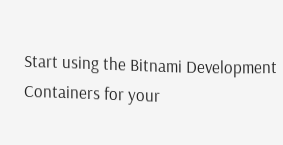Start using the Bitnami Development Containers for your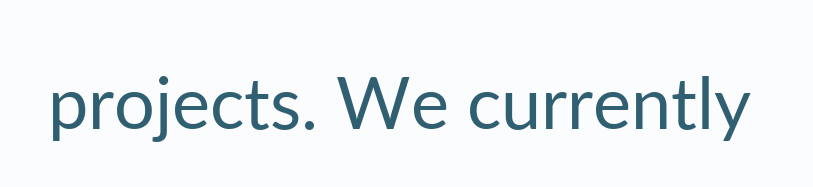projects. We currently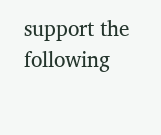support the following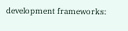development frameworks: